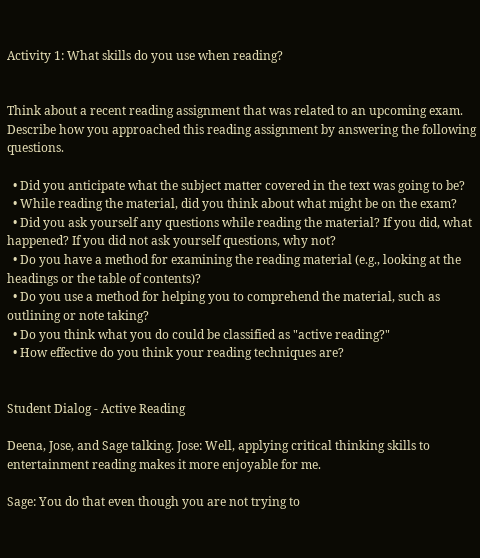Activity 1: What skills do you use when reading?


Think about a recent reading assignment that was related to an upcoming exam. Describe how you approached this reading assignment by answering the following questions.

  • Did you anticipate what the subject matter covered in the text was going to be?
  • While reading the material, did you think about what might be on the exam?
  • Did you ask yourself any questions while reading the material? If you did, what happened? If you did not ask yourself questions, why not?
  • Do you have a method for examining the reading material (e.g., looking at the headings or the table of contents)?
  • Do you use a method for helping you to comprehend the material, such as outlining or note taking?
  • Do you think what you do could be classified as "active reading?"
  • How effective do you think your reading techniques are?


Student Dialog - Active Reading

Deena, Jose, and Sage talking. Jose: Well, applying critical thinking skills to entertainment reading makes it more enjoyable for me.

Sage: You do that even though you are not trying to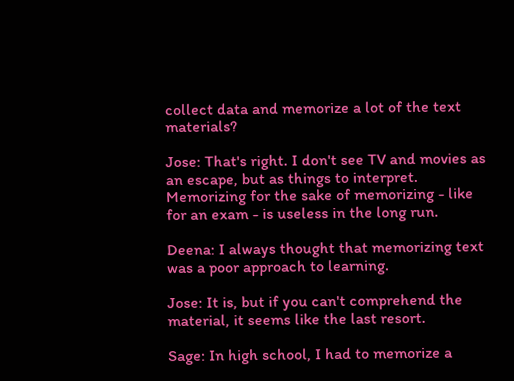collect data and memorize a lot of the text materials?

Jose: That's right. I don't see TV and movies as an escape, but as things to interpret. Memorizing for the sake of memorizing - like for an exam - is useless in the long run.

Deena: I always thought that memorizing text was a poor approach to learning.

Jose: It is, but if you can't comprehend the material, it seems like the last resort.

Sage: In high school, I had to memorize a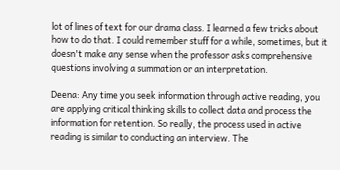lot of lines of text for our drama class. I learned a few tricks about how to do that. I could remember stuff for a while, sometimes, but it doesn't make any sense when the professor asks comprehensive questions involving a summation or an interpretation.

Deena: Any time you seek information through active reading, you are applying critical thinking skills to collect data and process the information for retention. So really, the process used in active reading is similar to conducting an interview. The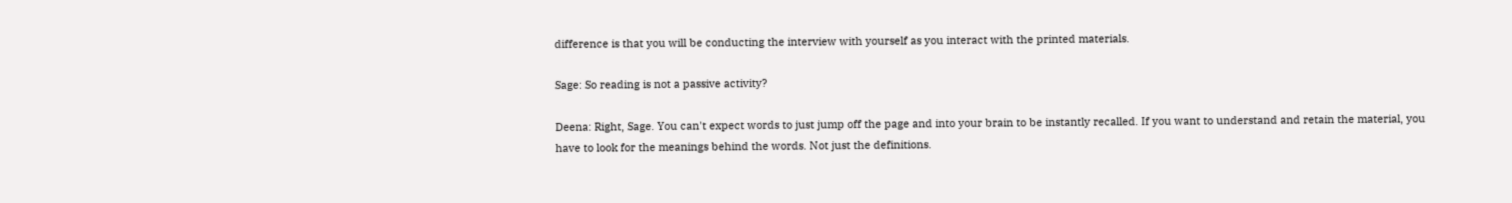difference is that you will be conducting the interview with yourself as you interact with the printed materials.

Sage: So reading is not a passive activity?

Deena: Right, Sage. You can't expect words to just jump off the page and into your brain to be instantly recalled. If you want to understand and retain the material, you have to look for the meanings behind the words. Not just the definitions.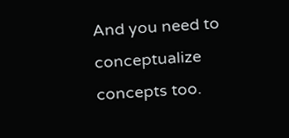And you need to conceptualize concepts too.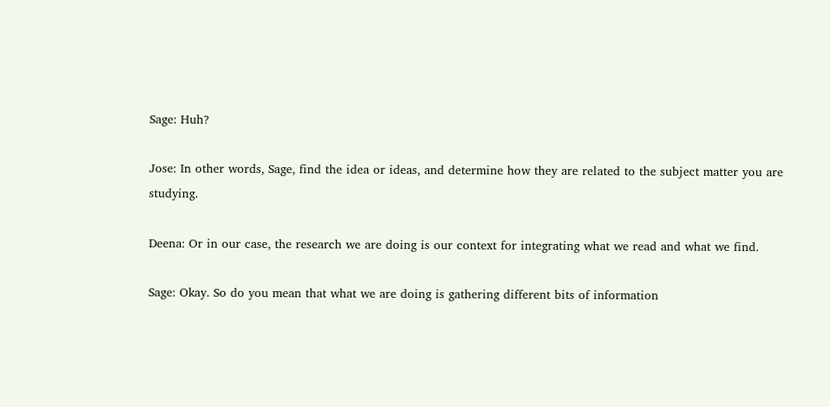Sage: Huh?

Jose: In other words, Sage, find the idea or ideas, and determine how they are related to the subject matter you are studying.

Deena: Or in our case, the research we are doing is our context for integrating what we read and what we find.

Sage: Okay. So do you mean that what we are doing is gathering different bits of information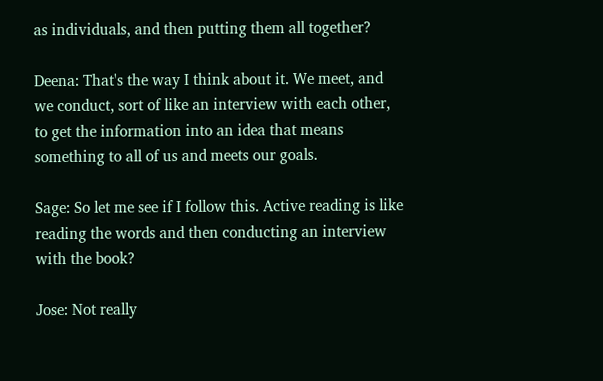as individuals, and then putting them all together?

Deena: That's the way I think about it. We meet, and we conduct, sort of like an interview with each other, to get the information into an idea that means something to all of us and meets our goals.

Sage: So let me see if I follow this. Active reading is like reading the words and then conducting an interview with the book?

Jose: Not really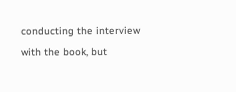conducting the interview with the book, but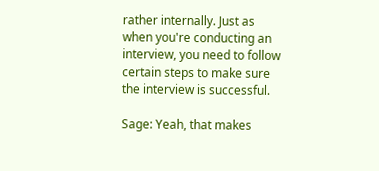rather internally. Just as when you're conducting an interview, you need to follow certain steps to make sure the interview is successful.

Sage: Yeah, that makes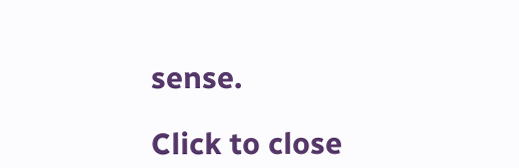sense.

Click to close